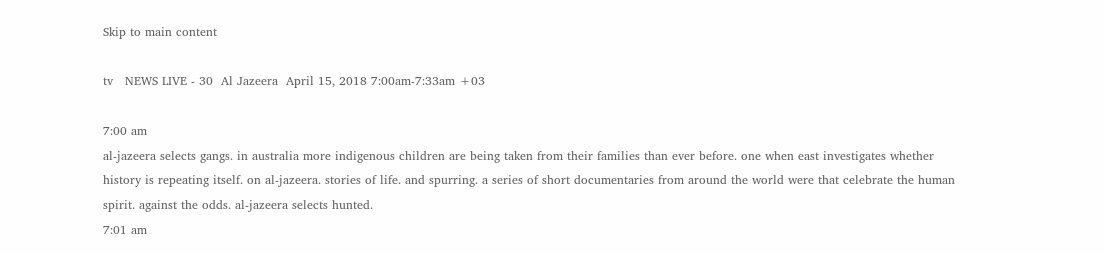Skip to main content

tv   NEWS LIVE - 30  Al Jazeera  April 15, 2018 7:00am-7:33am +03

7:00 am
al-jazeera selects gangs. in australia more indigenous children are being taken from their families than ever before. one when east investigates whether history is repeating itself. on al-jazeera. stories of life. and spurring. a series of short documentaries from around the world were that celebrate the human spirit. against the odds. al-jazeera selects hunted.
7:01 am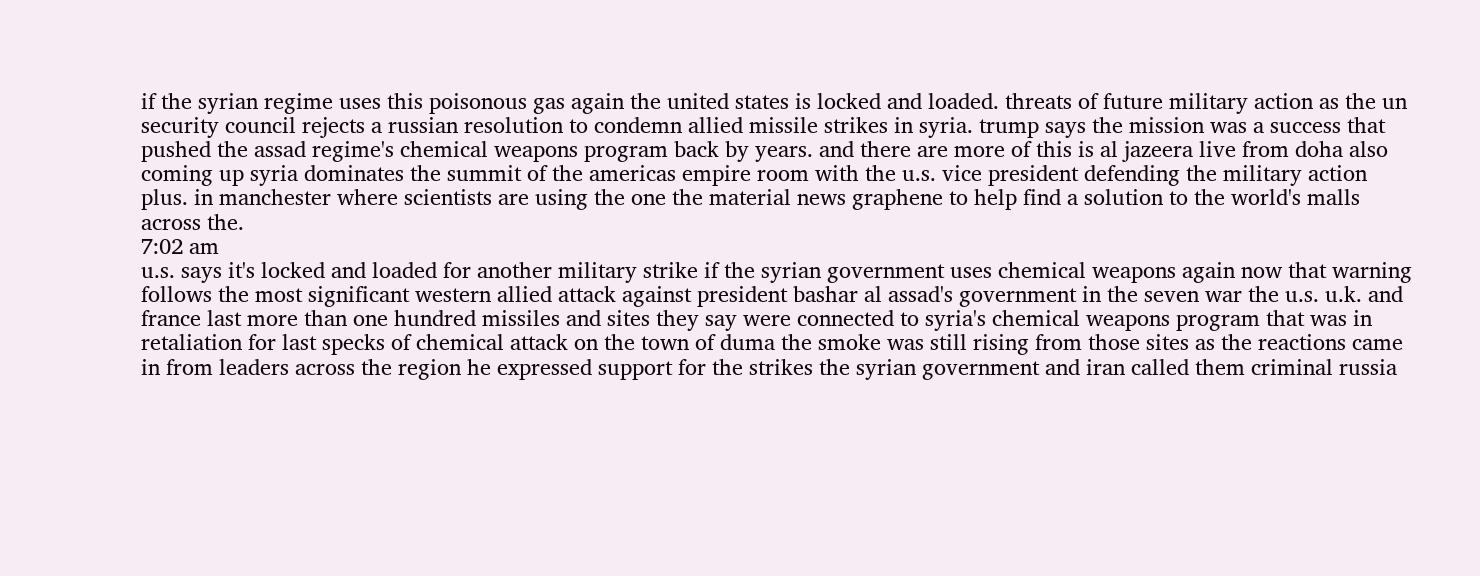if the syrian regime uses this poisonous gas again the united states is locked and loaded. threats of future military action as the un security council rejects a russian resolution to condemn allied missile strikes in syria. trump says the mission was a success that pushed the assad regime's chemical weapons program back by years. and there are more of this is al jazeera live from doha also coming up syria dominates the summit of the americas empire room with the u.s. vice president defending the military action plus. in manchester where scientists are using the one the material news graphene to help find a solution to the world's malls across the.
7:02 am
u.s. says it's locked and loaded for another military strike if the syrian government uses chemical weapons again now that warning follows the most significant western allied attack against president bashar al assad's government in the seven war the u.s. u.k. and france last more than one hundred missiles and sites they say were connected to syria's chemical weapons program that was in retaliation for last specks of chemical attack on the town of duma the smoke was still rising from those sites as the reactions came in from leaders across the region he expressed support for the strikes the syrian government and iran called them criminal russia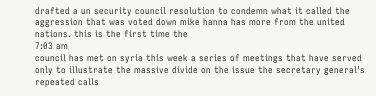drafted a un security council resolution to condemn what it called the aggression that was voted down mike hanna has more from the united nations. this is the first time the
7:03 am
council has met on syria this week a series of meetings that have served only to illustrate the massive divide on the issue the secretary general's repeated calls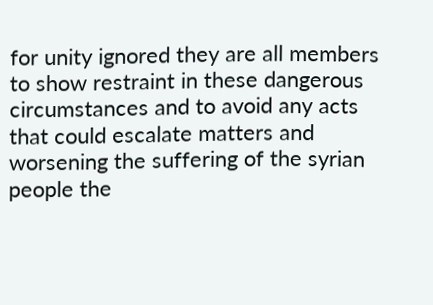for unity ignored they are all members to show restraint in these dangerous circumstances and to avoid any acts that could escalate matters and worsening the suffering of the syrian people the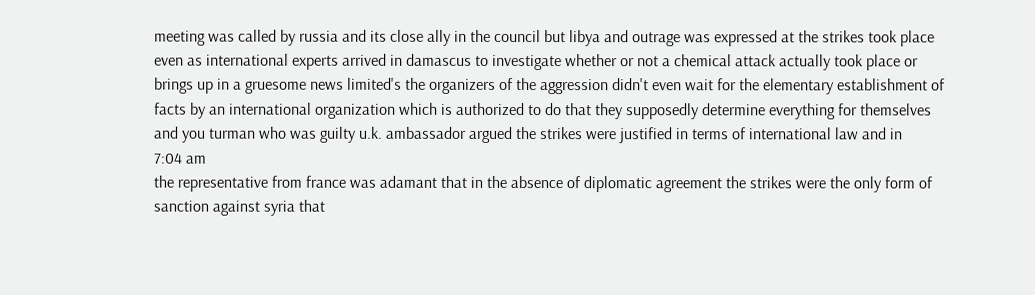meeting was called by russia and its close ally in the council but libya and outrage was expressed at the strikes took place even as international experts arrived in damascus to investigate whether or not a chemical attack actually took place or brings up in a gruesome news limited's the organizers of the aggression didn't even wait for the elementary establishment of facts by an international organization which is authorized to do that they supposedly determine everything for themselves and you turman who was guilty u.k. ambassador argued the strikes were justified in terms of international law and in
7:04 am
the representative from france was adamant that in the absence of diplomatic agreement the strikes were the only form of sanction against syria that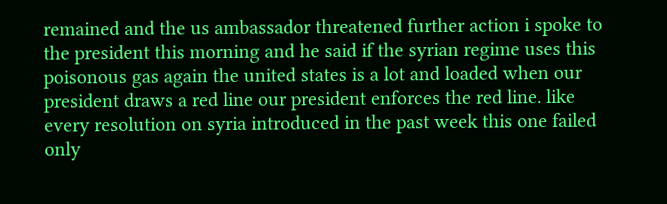remained and the us ambassador threatened further action i spoke to the president this morning and he said if the syrian regime uses this poisonous gas again the united states is a lot and loaded when our president draws a red line our president enforces the red line. like every resolution on syria introduced in the past week this one failed only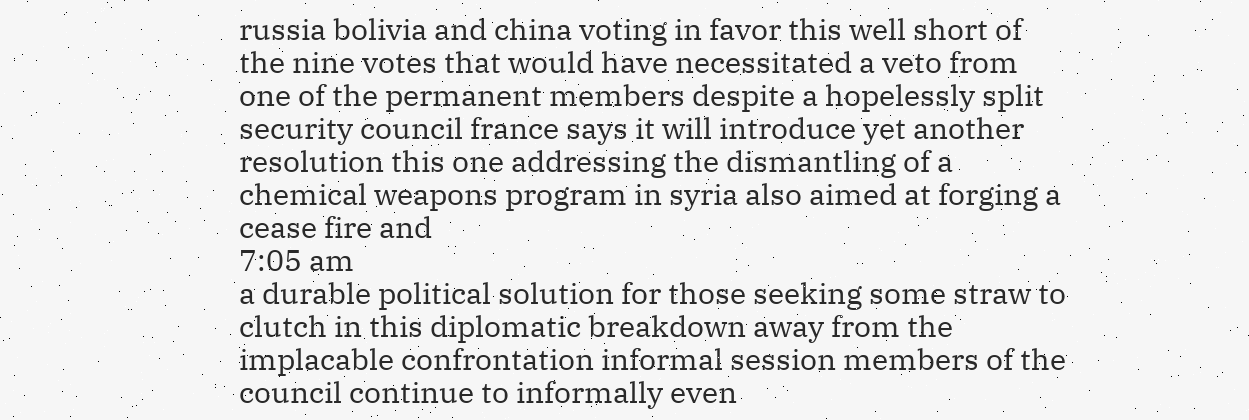russia bolivia and china voting in favor this well short of the nine votes that would have necessitated a veto from one of the permanent members despite a hopelessly split security council france says it will introduce yet another resolution this one addressing the dismantling of a chemical weapons program in syria also aimed at forging a cease fire and
7:05 am
a durable political solution for those seeking some straw to clutch in this diplomatic breakdown away from the implacable confrontation informal session members of the council continue to informally even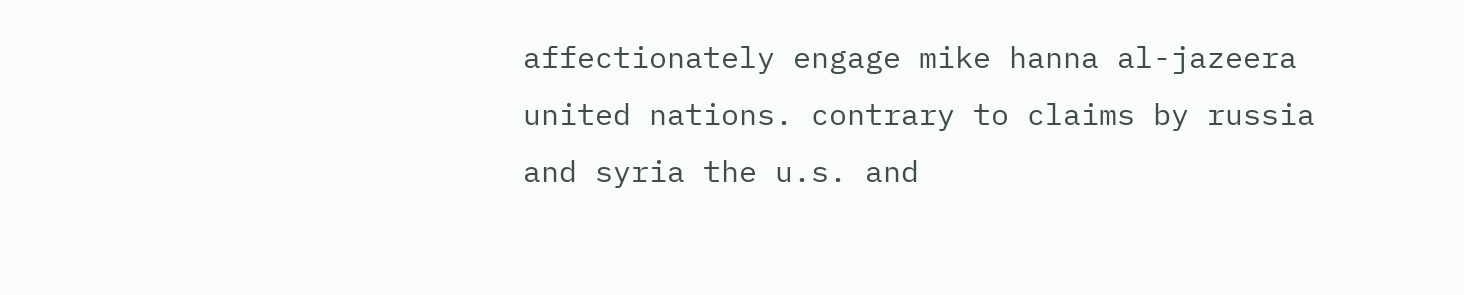affectionately engage mike hanna al-jazeera united nations. contrary to claims by russia and syria the u.s. and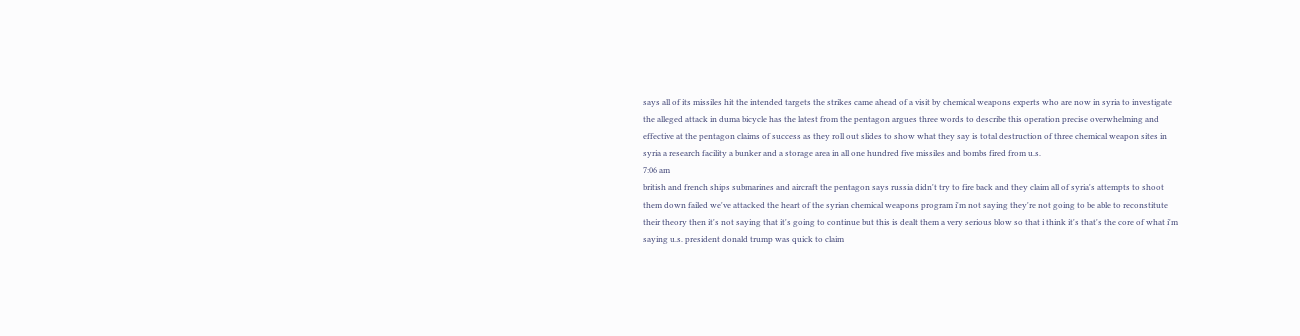says all of its missiles hit the intended targets the strikes came ahead of a visit by chemical weapons experts who are now in syria to investigate the alleged attack in duma bicycle has the latest from the pentagon argues three words to describe this operation precise overwhelming and effective at the pentagon claims of success as they roll out slides to show what they say is total destruction of three chemical weapon sites in syria a research facility a bunker and a storage area in all one hundred five missiles and bombs fired from u.s.
7:06 am
british and french ships submarines and aircraft the pentagon says russia didn't try to fire back and they claim all of syria's attempts to shoot them down failed we've attacked the heart of the syrian chemical weapons program i'm not saying they're not going to be able to reconstitute their theory then it's not saying that it's going to continue but this is dealt them a very serious blow so that i think it's that's the core of what i'm saying u.s. president donald trump was quick to claim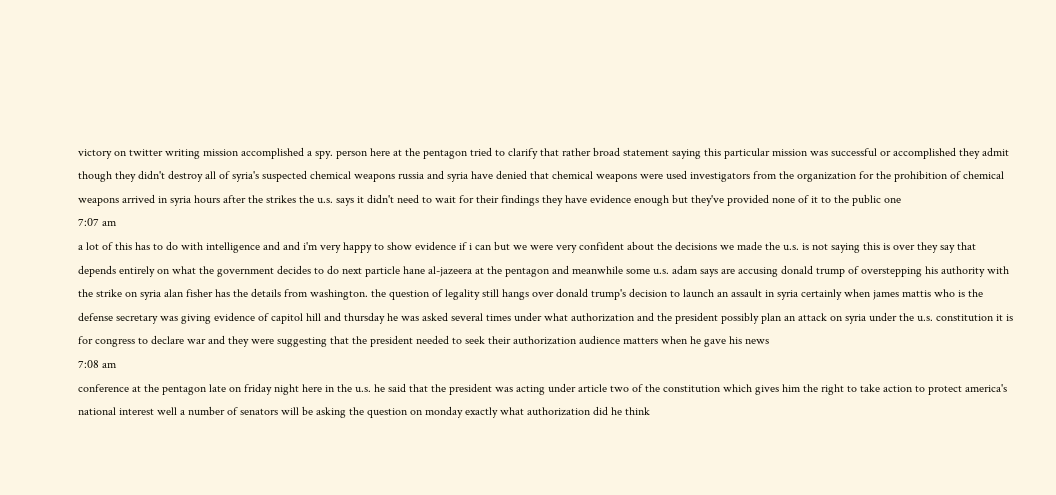victory on twitter writing mission accomplished a spy. person here at the pentagon tried to clarify that rather broad statement saying this particular mission was successful or accomplished they admit though they didn't destroy all of syria's suspected chemical weapons russia and syria have denied that chemical weapons were used investigators from the organization for the prohibition of chemical weapons arrived in syria hours after the strikes the u.s. says it didn't need to wait for their findings they have evidence enough but they've provided none of it to the public one
7:07 am
a lot of this has to do with intelligence and and i'm very happy to show evidence if i can but we were very confident about the decisions we made the u.s. is not saying this is over they say that depends entirely on what the government decides to do next particle hane al-jazeera at the pentagon and meanwhile some u.s. adam says are accusing donald trump of overstepping his authority with the strike on syria alan fisher has the details from washington. the question of legality still hangs over donald trump's decision to launch an assault in syria certainly when james mattis who is the defense secretary was giving evidence of capitol hill and thursday he was asked several times under what authorization and the president possibly plan an attack on syria under the u.s. constitution it is for congress to declare war and they were suggesting that the president needed to seek their authorization audience matters when he gave his news
7:08 am
conference at the pentagon late on friday night here in the u.s. he said that the president was acting under article two of the constitution which gives him the right to take action to protect america's national interest well a number of senators will be asking the question on monday exactly what authorization did he think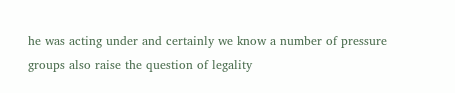he was acting under and certainly we know a number of pressure groups also raise the question of legality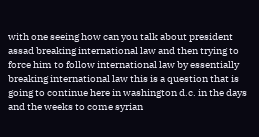with one seeing how can you talk about president assad breaking international law and then trying to force him to follow international law by essentially breaking international law this is a question that is going to continue here in washington d.c. in the days and the weeks to come syrian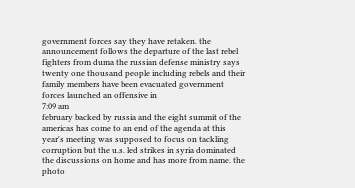government forces say they have retaken. the announcement follows the departure of the last rebel fighters from duma the russian defense ministry says twenty one thousand people including rebels and their family members have been evacuated government forces launched an offensive in
7:09 am
february backed by russia and the eight summit of the americas has come to an end of the agenda at this year's meeting was supposed to focus on tackling corruption but the u.s. led strikes in syria dominated the discussions on home and has more from name. the photo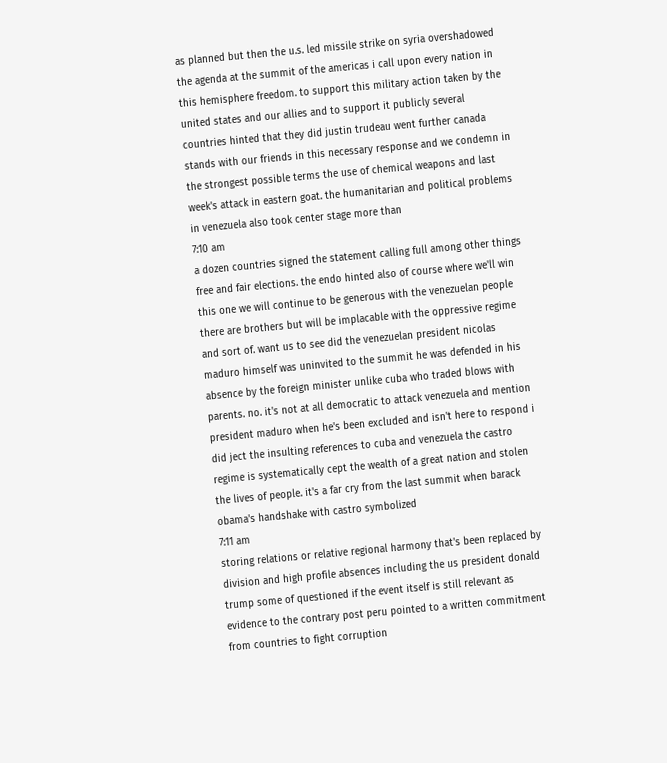as planned but then the u.s. led missile strike on syria overshadowed the agenda at the summit of the americas i call upon every nation in this hemisphere freedom. to support this military action taken by the united states and our allies and to support it publicly several countries hinted that they did justin trudeau went further canada stands with our friends in this necessary response and we condemn in the strongest possible terms the use of chemical weapons and last week's attack in eastern goat. the humanitarian and political problems in venezuela also took center stage more than
7:10 am
a dozen countries signed the statement calling full among other things free and fair elections. the endo hinted also of course where we'll win this one we will continue to be generous with the venezuelan people there are brothers but will be implacable with the oppressive regime and sort of. want us to see did the venezuelan president nicolas maduro himself was uninvited to the summit he was defended in his absence by the foreign minister unlike cuba who traded blows with parents. no. it's not at all democratic to attack venezuela and mention president maduro when he's been excluded and isn't here to respond i did ject the insulting references to cuba and venezuela the castro regime is systematically cept the wealth of a great nation and stolen the lives of people. it's a far cry from the last summit when barack obama's handshake with castro symbolized
7:11 am
storing relations or relative regional harmony that's been replaced by division and high profile absences including the us president donald trump some of questioned if the event itself is still relevant as evidence to the contrary post peru pointed to a written commitment from countries to fight corruption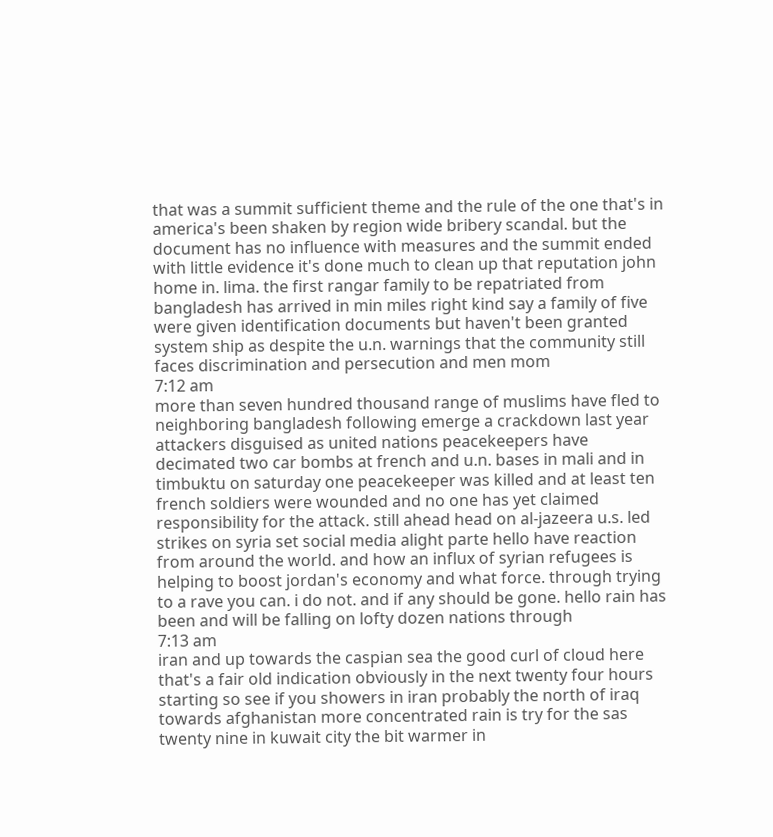that was a summit sufficient theme and the rule of the one that's in america's been shaken by region wide bribery scandal. but the document has no influence with measures and the summit ended with little evidence it's done much to clean up that reputation john home in. lima. the first rangar family to be repatriated from bangladesh has arrived in min miles right kind say a family of five were given identification documents but haven't been granted system ship as despite the u.n. warnings that the community still faces discrimination and persecution and men mom
7:12 am
more than seven hundred thousand range of muslims have fled to neighboring bangladesh following emerge a crackdown last year attackers disguised as united nations peacekeepers have decimated two car bombs at french and u.n. bases in mali and in timbuktu on saturday one peacekeeper was killed and at least ten french soldiers were wounded and no one has yet claimed responsibility for the attack. still ahead head on al-jazeera u.s. led strikes on syria set social media alight parte hello have reaction from around the world. and how an influx of syrian refugees is helping to boost jordan's economy and what force. through trying to a rave you can. i do not. and if any should be gone. hello rain has been and will be falling on lofty dozen nations through
7:13 am
iran and up towards the caspian sea the good curl of cloud here that's a fair old indication obviously in the next twenty four hours starting so see if you showers in iran probably the north of iraq towards afghanistan more concentrated rain is try for the sas twenty nine in kuwait city the bit warmer in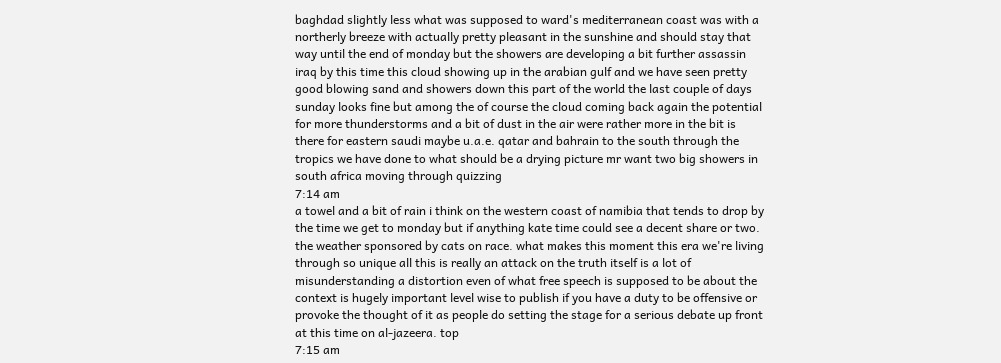baghdad slightly less what was supposed to ward's mediterranean coast was with a northerly breeze with actually pretty pleasant in the sunshine and should stay that way until the end of monday but the showers are developing a bit further assassin iraq by this time this cloud showing up in the arabian gulf and we have seen pretty good blowing sand and showers down this part of the world the last couple of days sunday looks fine but among the of course the cloud coming back again the potential for more thunderstorms and a bit of dust in the air were rather more in the bit is there for eastern saudi maybe u.a.e. qatar and bahrain to the south through the tropics we have done to what should be a drying picture mr want two big showers in south africa moving through quizzing
7:14 am
a towel and a bit of rain i think on the western coast of namibia that tends to drop by the time we get to monday but if anything kate time could see a decent share or two. the weather sponsored by cats on race. what makes this moment this era we're living through so unique all this is really an attack on the truth itself is a lot of misunderstanding a distortion even of what free speech is supposed to be about the context is hugely important level wise to publish if you have a duty to be offensive or provoke the thought of it as people do setting the stage for a serious debate up front at this time on al-jazeera. top
7:15 am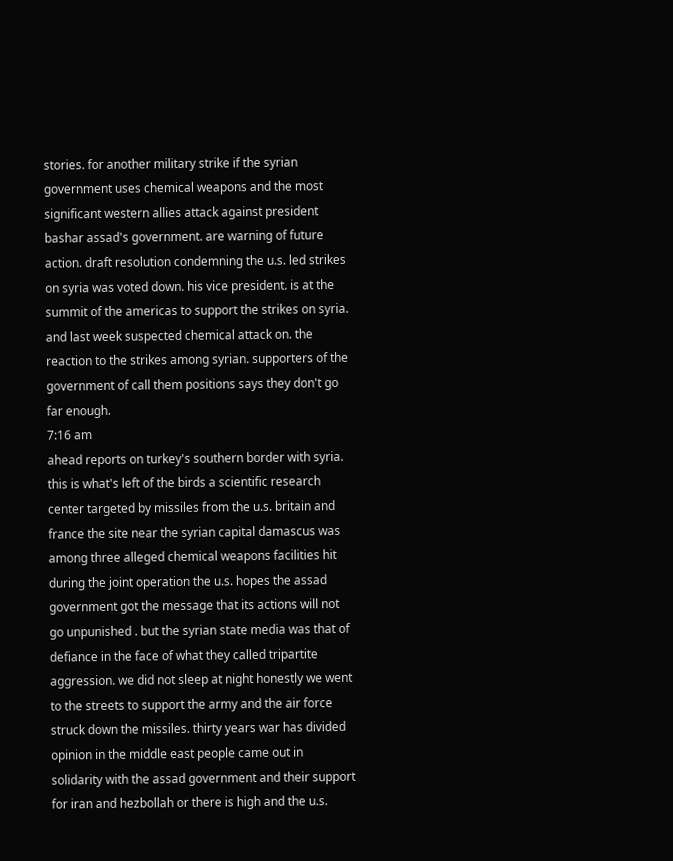stories. for another military strike if the syrian government uses chemical weapons and the most significant western allies attack against president bashar assad's government. are warning of future action. draft resolution condemning the u.s. led strikes on syria was voted down. his vice president. is at the summit of the americas to support the strikes on syria. and last week suspected chemical attack on. the reaction to the strikes among syrian. supporters of the government of call them positions says they don't go far enough.
7:16 am
ahead reports on turkey's southern border with syria. this is what's left of the birds a scientific research center targeted by missiles from the u.s. britain and france the site near the syrian capital damascus was among three alleged chemical weapons facilities hit during the joint operation the u.s. hopes the assad government got the message that its actions will not go unpunished . but the syrian state media was that of defiance in the face of what they called tripartite aggression. we did not sleep at night honestly we went to the streets to support the army and the air force struck down the missiles. thirty years war has divided opinion in the middle east people came out in solidarity with the assad government and their support for iran and hezbollah or there is high and the u.s.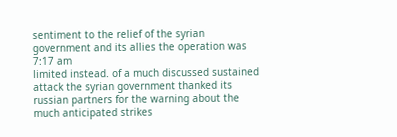sentiment to the relief of the syrian government and its allies the operation was
7:17 am
limited instead. of a much discussed sustained attack the syrian government thanked its russian partners for the warning about the much anticipated strikes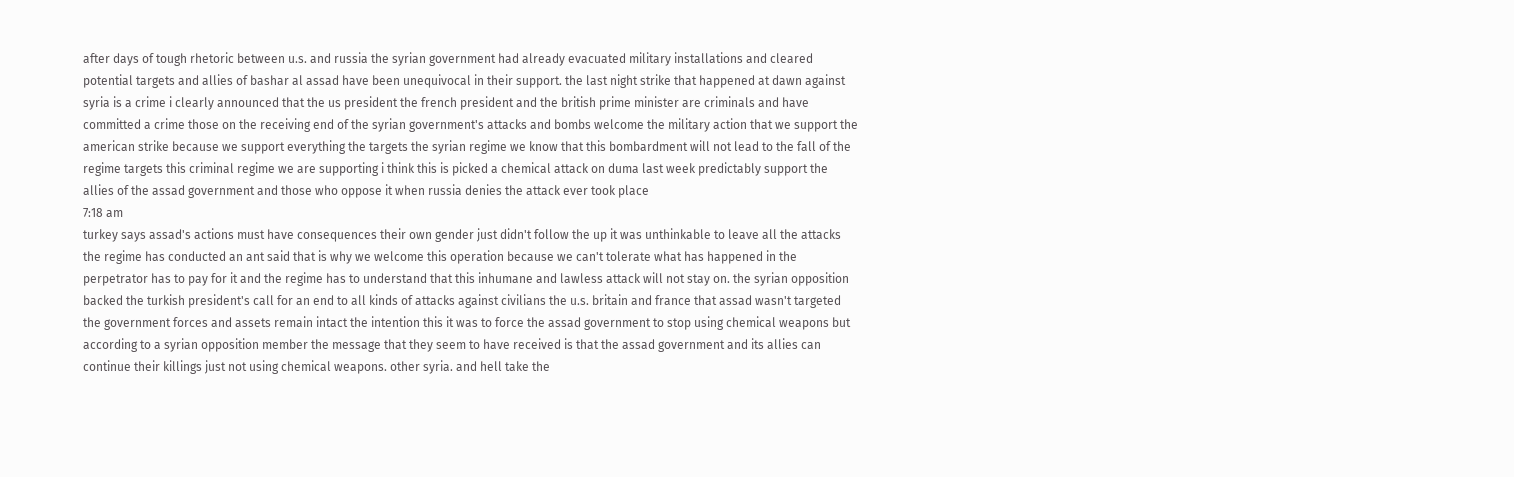after days of tough rhetoric between u.s. and russia the syrian government had already evacuated military installations and cleared potential targets and allies of bashar al assad have been unequivocal in their support. the last night strike that happened at dawn against syria is a crime i clearly announced that the us president the french president and the british prime minister are criminals and have committed a crime those on the receiving end of the syrian government's attacks and bombs welcome the military action that we support the american strike because we support everything the targets the syrian regime we know that this bombardment will not lead to the fall of the regime targets this criminal regime we are supporting i think this is picked a chemical attack on duma last week predictably support the allies of the assad government and those who oppose it when russia denies the attack ever took place
7:18 am
turkey says assad's actions must have consequences their own gender just didn't follow the up it was unthinkable to leave all the attacks the regime has conducted an ant said that is why we welcome this operation because we can't tolerate what has happened in the perpetrator has to pay for it and the regime has to understand that this inhumane and lawless attack will not stay on. the syrian opposition backed the turkish president's call for an end to all kinds of attacks against civilians the u.s. britain and france that assad wasn't targeted the government forces and assets remain intact the intention this it was to force the assad government to stop using chemical weapons but according to a syrian opposition member the message that they seem to have received is that the assad government and its allies can continue their killings just not using chemical weapons. other syria. and hell take the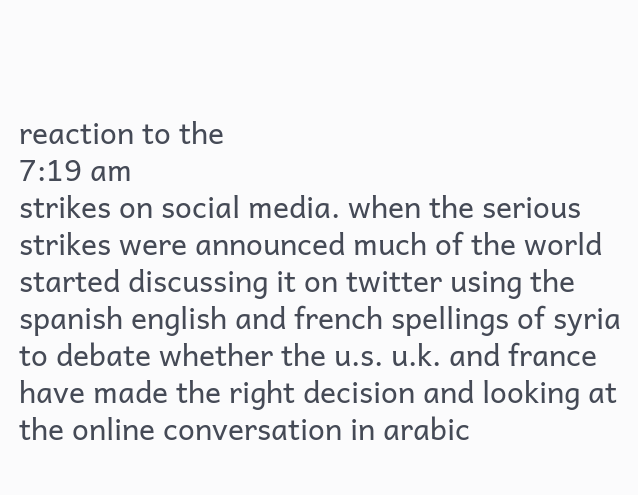reaction to the
7:19 am
strikes on social media. when the serious strikes were announced much of the world started discussing it on twitter using the spanish english and french spellings of syria to debate whether the u.s. u.k. and france have made the right decision and looking at the online conversation in arabic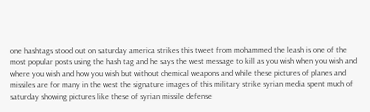one hashtags stood out on saturday america strikes this tweet from mohammed the leash is one of the most popular posts using the hash tag and he says the west message to kill as you wish when you wish and where you wish and how you wish but without chemical weapons and while these pictures of planes and missiles are for many in the west the signature images of this military strike syrian media spent much of saturday showing pictures like these of syrian missile defense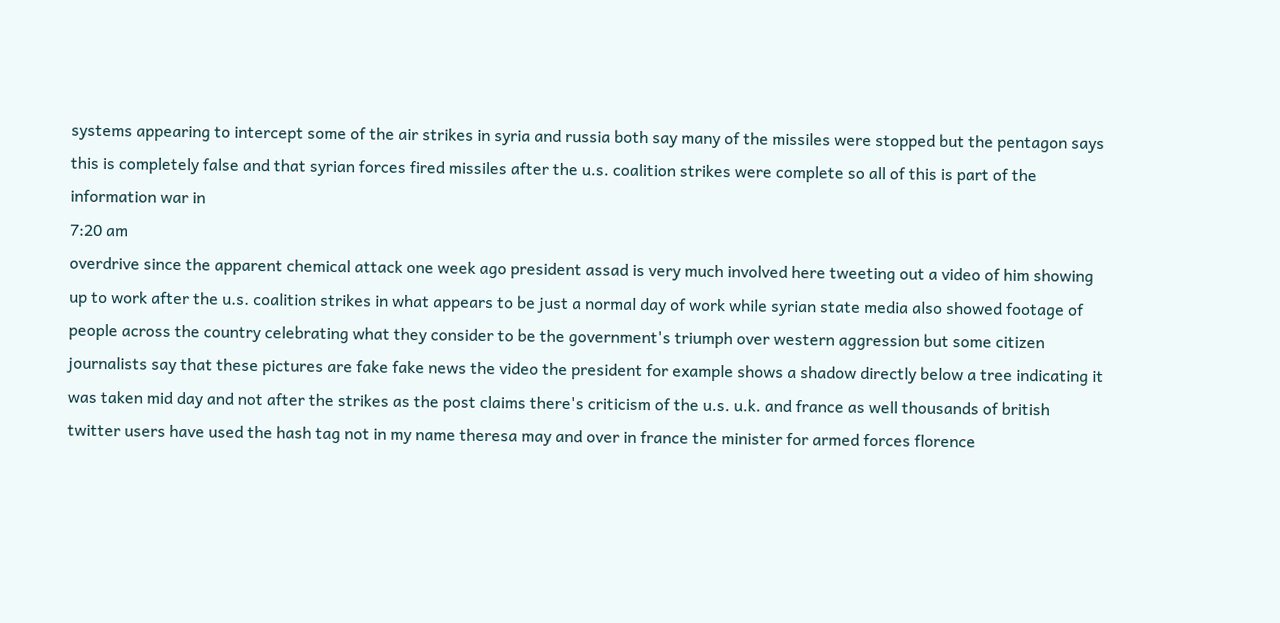systems appearing to intercept some of the air strikes in syria and russia both say many of the missiles were stopped but the pentagon says this is completely false and that syrian forces fired missiles after the u.s. coalition strikes were complete so all of this is part of the information war in
7:20 am
overdrive since the apparent chemical attack one week ago president assad is very much involved here tweeting out a video of him showing up to work after the u.s. coalition strikes in what appears to be just a normal day of work while syrian state media also showed footage of people across the country celebrating what they consider to be the government's triumph over western aggression but some citizen journalists say that these pictures are fake fake news the video the president for example shows a shadow directly below a tree indicating it was taken mid day and not after the strikes as the post claims there's criticism of the u.s. u.k. and france as well thousands of british twitter users have used the hash tag not in my name theresa may and over in france the minister for armed forces florence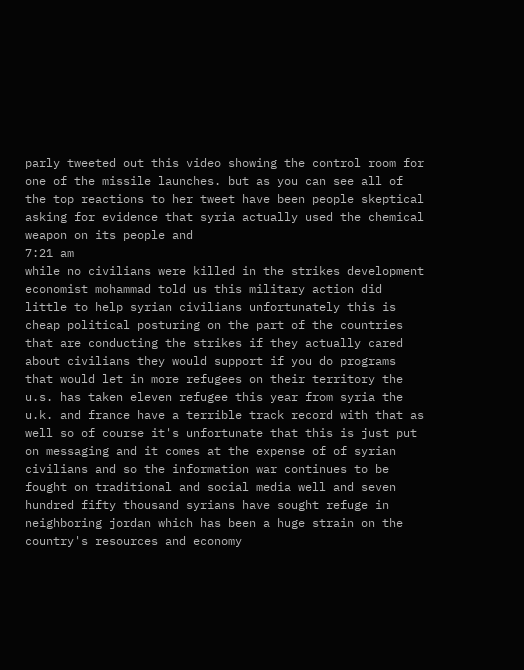parly tweeted out this video showing the control room for one of the missile launches. but as you can see all of the top reactions to her tweet have been people skeptical asking for evidence that syria actually used the chemical weapon on its people and
7:21 am
while no civilians were killed in the strikes development economist mohammad told us this military action did little to help syrian civilians unfortunately this is cheap political posturing on the part of the countries that are conducting the strikes if they actually cared about civilians they would support if you do programs that would let in more refugees on their territory the u.s. has taken eleven refugee this year from syria the u.k. and france have a terrible track record with that as well so of course it's unfortunate that this is just put on messaging and it comes at the expense of of syrian civilians and so the information war continues to be fought on traditional and social media well and seven hundred fifty thousand syrians have sought refuge in neighboring jordan which has been a huge strain on the country's resources and economy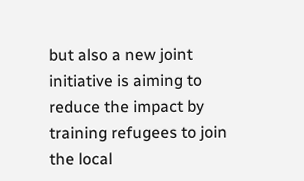but also a new joint initiative is aiming to reduce the impact by training refugees to join the local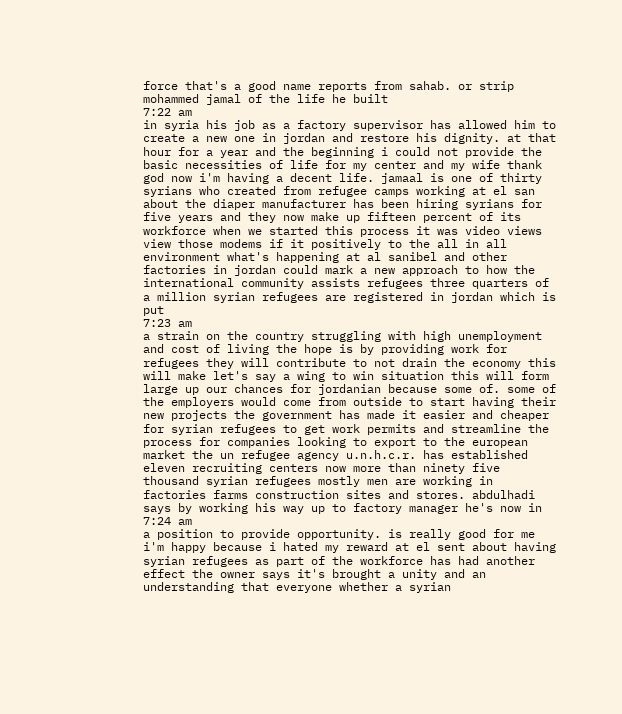force that's a good name reports from sahab. or strip mohammed jamal of the life he built
7:22 am
in syria his job as a factory supervisor has allowed him to create a new one in jordan and restore his dignity. at that hour for a year and the beginning i could not provide the basic necessities of life for my center and my wife thank god now i'm having a decent life. jamaal is one of thirty syrians who created from refugee camps working at el san about the diaper manufacturer has been hiring syrians for five years and they now make up fifteen percent of its workforce when we started this process it was video views view those modems if it positively to the all in all environment what's happening at al sanibel and other factories in jordan could mark a new approach to how the international community assists refugees three quarters of a million syrian refugees are registered in jordan which is put
7:23 am
a strain on the country struggling with high unemployment and cost of living the hope is by providing work for refugees they will contribute to not drain the economy this will make let's say a wing to win situation this will form large up our chances for jordanian because some of. some of the employers would come from outside to start having their new projects the government has made it easier and cheaper for syrian refugees to get work permits and streamline the process for companies looking to export to the european market the un refugee agency u.n.h.c.r. has established eleven recruiting centers now more than ninety five thousand syrian refugees mostly men are working in factories farms construction sites and stores. abdulhadi says by working his way up to factory manager he's now in
7:24 am
a position to provide opportunity. is really good for me i'm happy because i hated my reward at el sent about having syrian refugees as part of the workforce has had another effect the owner says it's brought a unity and an understanding that everyone whether a syrian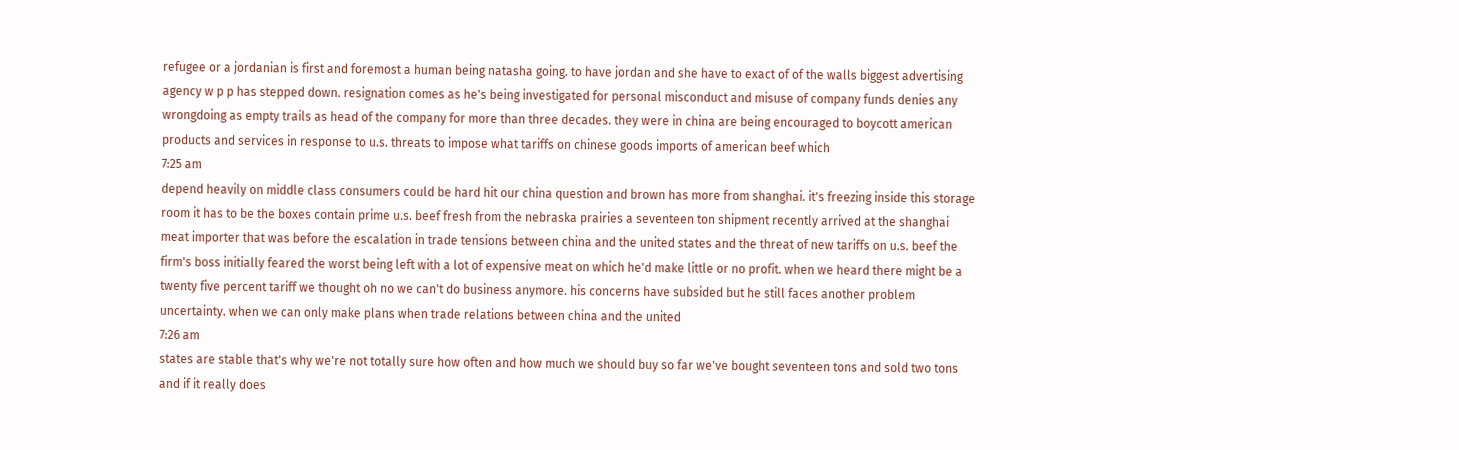refugee or a jordanian is first and foremost a human being natasha going. to have jordan and she have to exact of of the walls biggest advertising agency w p p has stepped down. resignation comes as he's being investigated for personal misconduct and misuse of company funds denies any wrongdoing as empty trails as head of the company for more than three decades. they were in china are being encouraged to boycott american products and services in response to u.s. threats to impose what tariffs on chinese goods imports of american beef which
7:25 am
depend heavily on middle class consumers could be hard hit our china question and brown has more from shanghai. it's freezing inside this storage room it has to be the boxes contain prime u.s. beef fresh from the nebraska prairies a seventeen ton shipment recently arrived at the shanghai meat importer that was before the escalation in trade tensions between china and the united states and the threat of new tariffs on u.s. beef the firm's boss initially feared the worst being left with a lot of expensive meat on which he'd make little or no profit. when we heard there might be a twenty five percent tariff we thought oh no we can't do business anymore. his concerns have subsided but he still faces another problem uncertainty. when we can only make plans when trade relations between china and the united
7:26 am
states are stable that's why we're not totally sure how often and how much we should buy so far we've bought seventeen tons and sold two tons and if it really does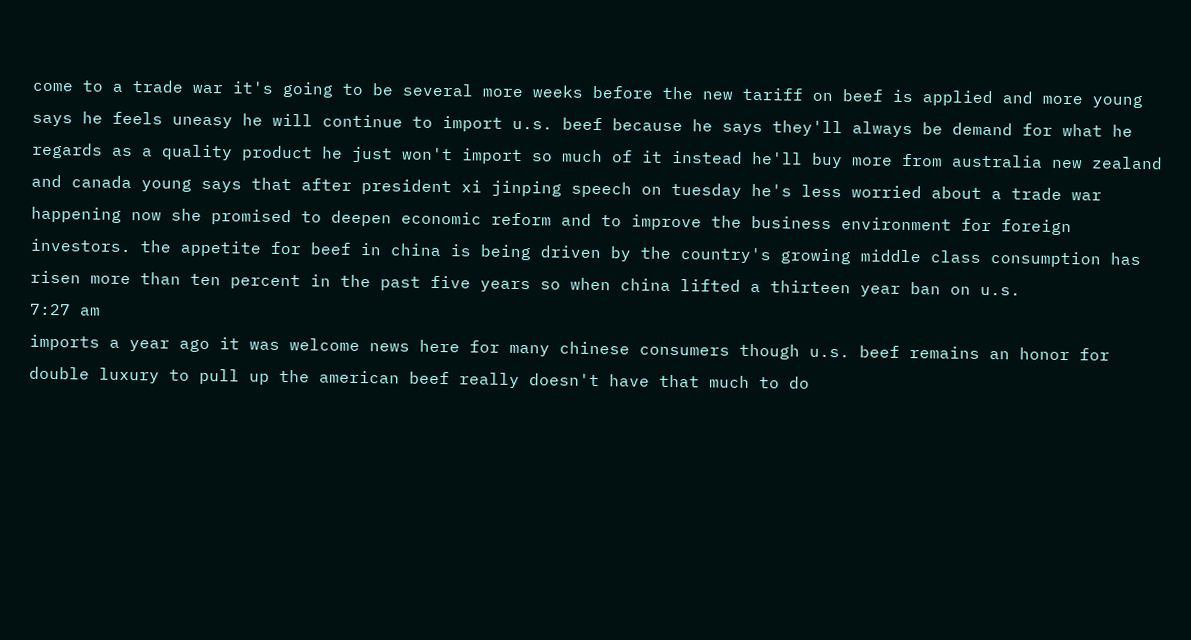come to a trade war it's going to be several more weeks before the new tariff on beef is applied and more young says he feels uneasy he will continue to import u.s. beef because he says they'll always be demand for what he regards as a quality product he just won't import so much of it instead he'll buy more from australia new zealand and canada young says that after president xi jinping speech on tuesday he's less worried about a trade war happening now she promised to deepen economic reform and to improve the business environment for foreign investors. the appetite for beef in china is being driven by the country's growing middle class consumption has risen more than ten percent in the past five years so when china lifted a thirteen year ban on u.s.
7:27 am
imports a year ago it was welcome news here for many chinese consumers though u.s. beef remains an honor for double luxury to pull up the american beef really doesn't have that much to do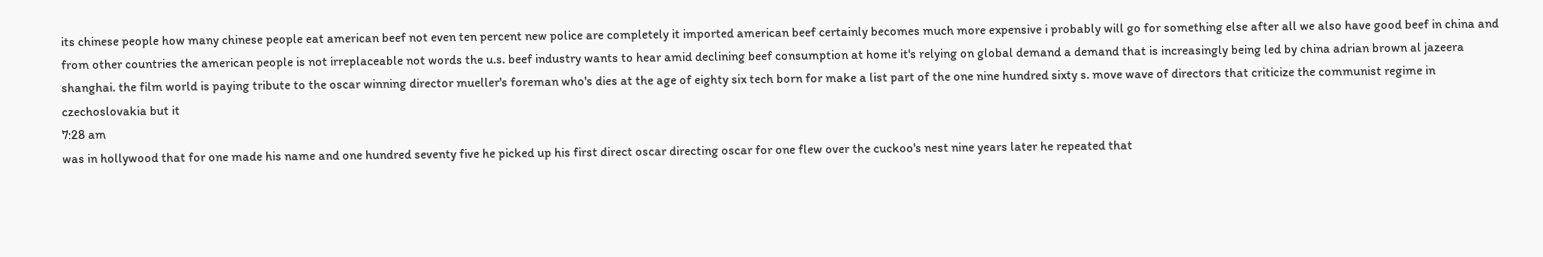its chinese people how many chinese people eat american beef not even ten percent new police are completely it imported american beef certainly becomes much more expensive i probably will go for something else after all we also have good beef in china and from other countries the american people is not irreplaceable not words the u.s. beef industry wants to hear amid declining beef consumption at home it's relying on global demand a demand that is increasingly being led by china adrian brown al jazeera shanghai. the film world is paying tribute to the oscar winning director mueller's foreman who's dies at the age of eighty six tech born for make a list part of the one nine hundred sixty s. move wave of directors that criticize the communist regime in czechoslovakia but it
7:28 am
was in hollywood that for one made his name and one hundred seventy five he picked up his first direct oscar directing oscar for one flew over the cuckoo's nest nine years later he repeated that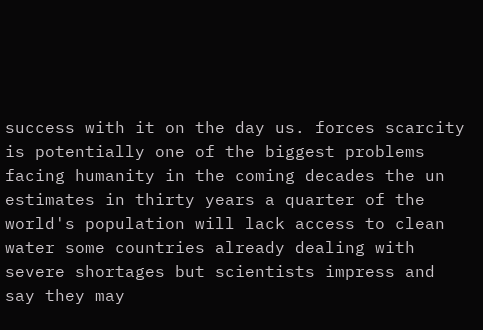success with it on the day us. forces scarcity is potentially one of the biggest problems facing humanity in the coming decades the un estimates in thirty years a quarter of the world's population will lack access to clean water some countries already dealing with severe shortages but scientists impress and say they may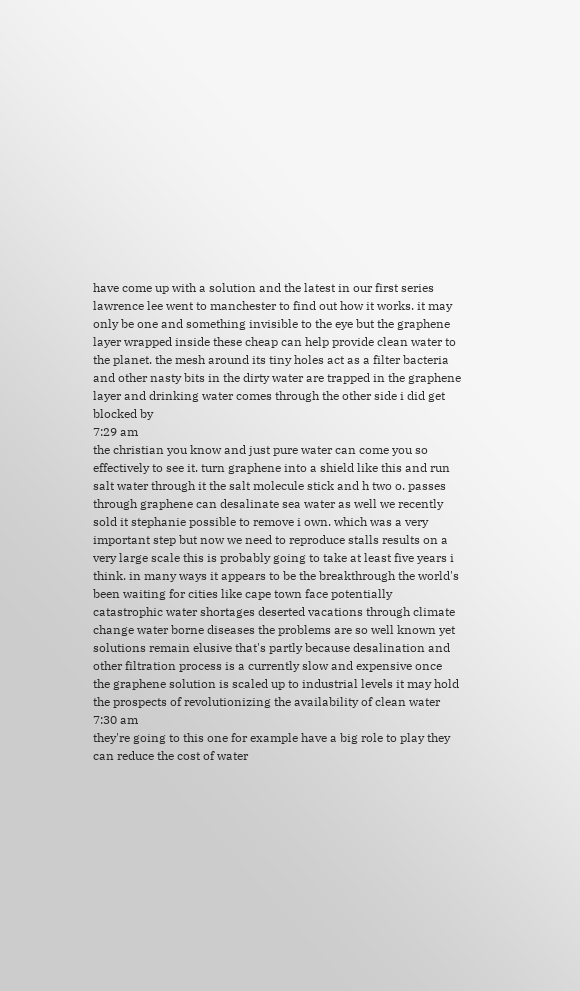have come up with a solution and the latest in our first series lawrence lee went to manchester to find out how it works. it may only be one and something invisible to the eye but the graphene layer wrapped inside these cheap can help provide clean water to the planet. the mesh around its tiny holes act as a filter bacteria and other nasty bits in the dirty water are trapped in the graphene layer and drinking water comes through the other side i did get blocked by
7:29 am
the christian you know and just pure water can come you so effectively to see it. turn graphene into a shield like this and run salt water through it the salt molecule stick and h two o. passes through graphene can desalinate sea water as well we recently sold it stephanie possible to remove i own. which was a very important step but now we need to reproduce stalls results on a very large scale this is probably going to take at least five years i think. in many ways it appears to be the breakthrough the world's been waiting for cities like cape town face potentially catastrophic water shortages deserted vacations through climate change water borne diseases the problems are so well known yet solutions remain elusive that's partly because desalination and other filtration process is a currently slow and expensive once the graphene solution is scaled up to industrial levels it may hold the prospects of revolutionizing the availability of clean water
7:30 am
they're going to this one for example have a big role to play they can reduce the cost of water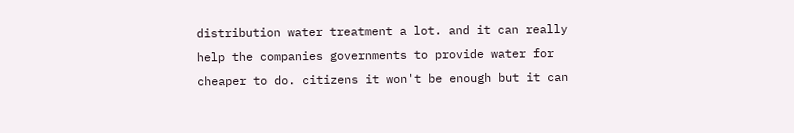distribution water treatment a lot. and it can really help the companies governments to provide water for cheaper to do. citizens it won't be enough but it can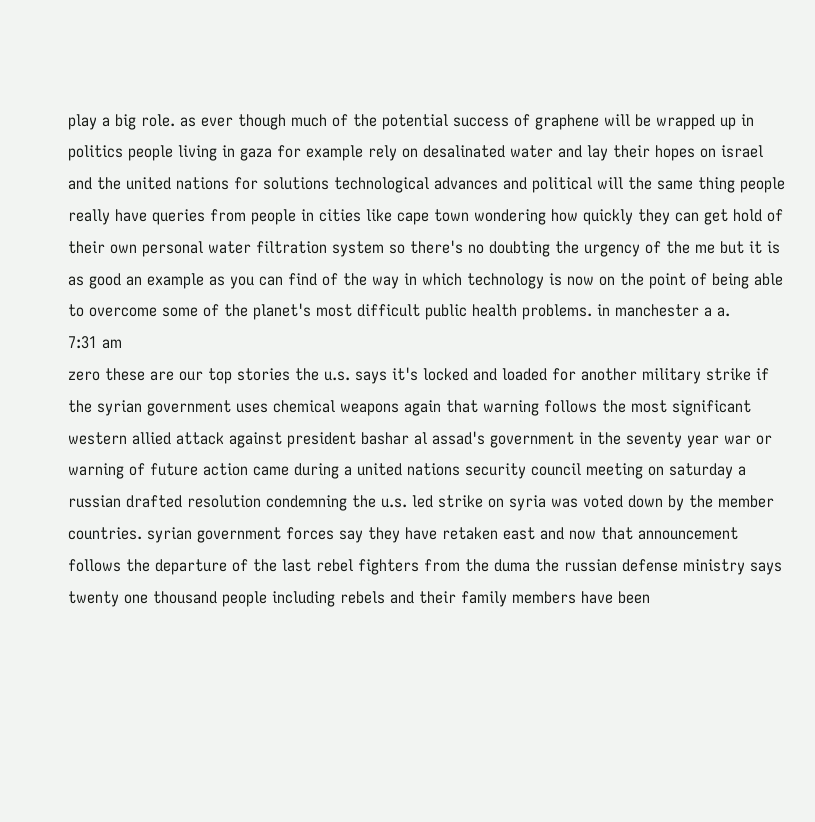play a big role. as ever though much of the potential success of graphene will be wrapped up in politics people living in gaza for example rely on desalinated water and lay their hopes on israel and the united nations for solutions technological advances and political will the same thing people really have queries from people in cities like cape town wondering how quickly they can get hold of their own personal water filtration system so there's no doubting the urgency of the me but it is as good an example as you can find of the way in which technology is now on the point of being able to overcome some of the planet's most difficult public health problems. in manchester a a.
7:31 am
zero these are our top stories the u.s. says it's locked and loaded for another military strike if the syrian government uses chemical weapons again that warning follows the most significant western allied attack against president bashar al assad's government in the seventy year war or warning of future action came during a united nations security council meeting on saturday a russian drafted resolution condemning the u.s. led strike on syria was voted down by the member countries. syrian government forces say they have retaken east and now that announcement follows the departure of the last rebel fighters from the duma the russian defense ministry says twenty one thousand people including rebels and their family members have been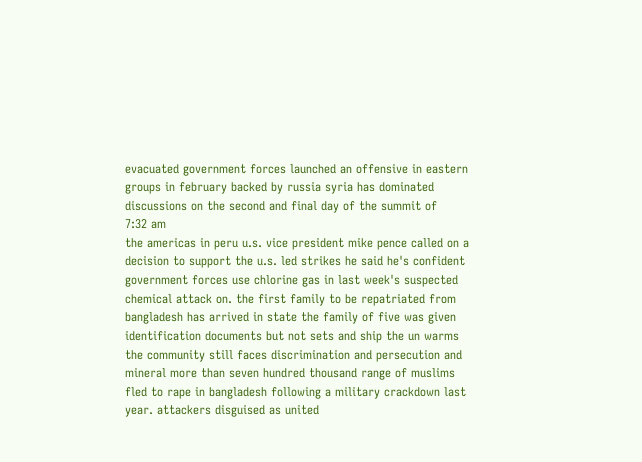evacuated government forces launched an offensive in eastern groups in february backed by russia syria has dominated discussions on the second and final day of the summit of
7:32 am
the americas in peru u.s. vice president mike pence called on a decision to support the u.s. led strikes he said he's confident government forces use chlorine gas in last week's suspected chemical attack on. the first family to be repatriated from bangladesh has arrived in state the family of five was given identification documents but not sets and ship the un warms the community still faces discrimination and persecution and mineral more than seven hundred thousand range of muslims fled to rape in bangladesh following a military crackdown last year. attackers disguised as united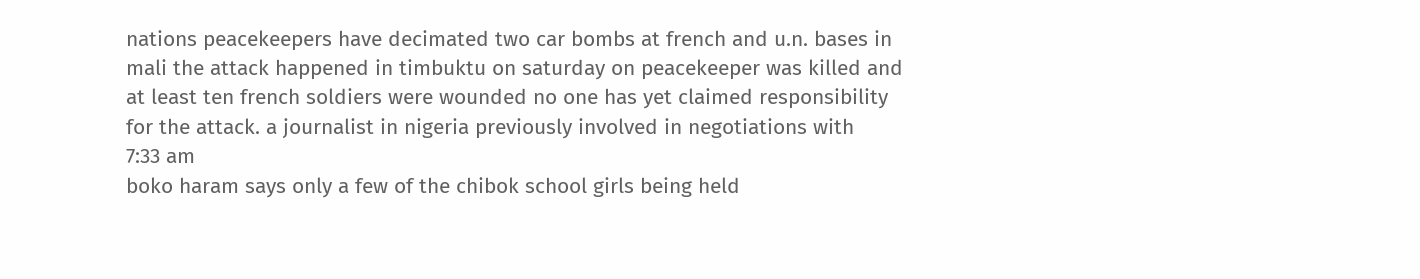nations peacekeepers have decimated two car bombs at french and u.n. bases in mali the attack happened in timbuktu on saturday on peacekeeper was killed and at least ten french soldiers were wounded no one has yet claimed responsibility for the attack. a journalist in nigeria previously involved in negotiations with
7:33 am
boko haram says only a few of the chibok school girls being held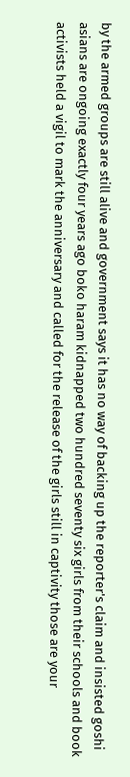by the armed groups are still alive and government says it has no way of backing up the reporter's claim and insisted goshi asians are ongoing exactly four years ago boko haram kidnapped two hundred seventy six girls from their schools and book activists held a vigil to mark the anniversary and called for the release of the girls still in captivity those are your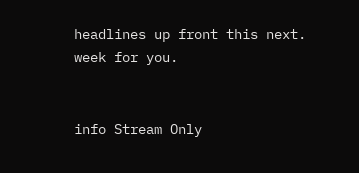headlines up front this next. week for you.


info Stream Only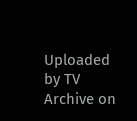Uploaded by TV Archive on